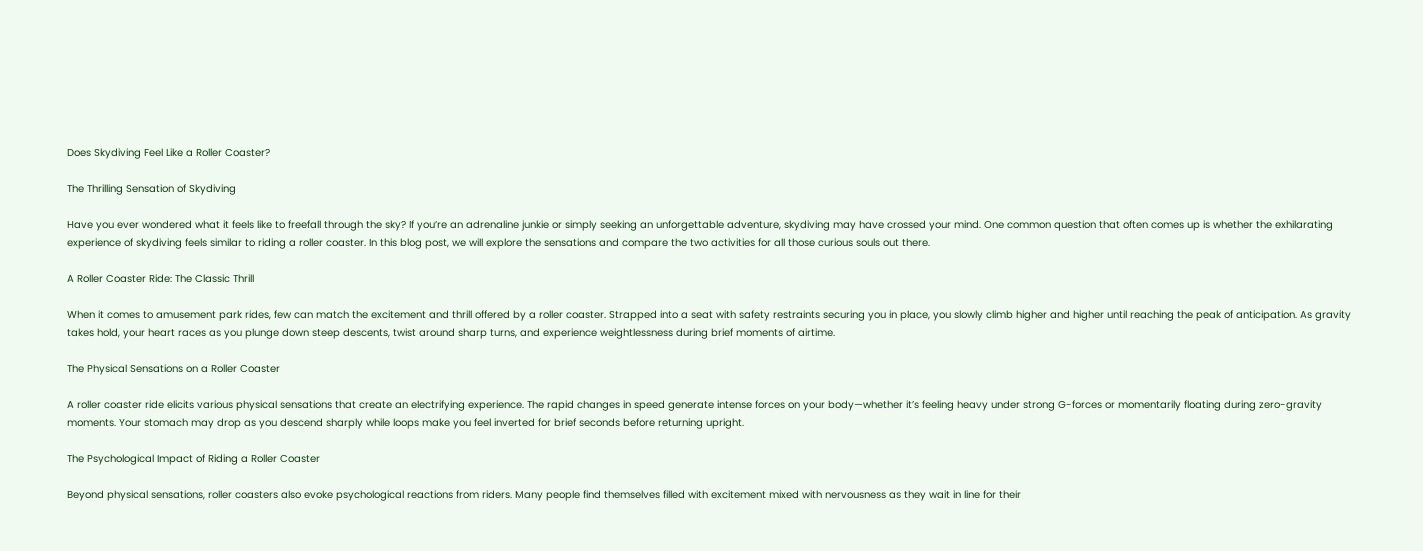Does Skydiving Feel Like a Roller Coaster?

The Thrilling Sensation of Skydiving

Have you ever wondered what it feels like to freefall through the sky? If you’re an adrenaline junkie or simply seeking an unforgettable adventure, skydiving may have crossed your mind. One common question that often comes up is whether the exhilarating experience of skydiving feels similar to riding a roller coaster. In this blog post, we will explore the sensations and compare the two activities for all those curious souls out there.

A Roller Coaster Ride: The Classic Thrill

When it comes to amusement park rides, few can match the excitement and thrill offered by a roller coaster. Strapped into a seat with safety restraints securing you in place, you slowly climb higher and higher until reaching the peak of anticipation. As gravity takes hold, your heart races as you plunge down steep descents, twist around sharp turns, and experience weightlessness during brief moments of airtime.

The Physical Sensations on a Roller Coaster

A roller coaster ride elicits various physical sensations that create an electrifying experience. The rapid changes in speed generate intense forces on your body—whether it’s feeling heavy under strong G-forces or momentarily floating during zero-gravity moments. Your stomach may drop as you descend sharply while loops make you feel inverted for brief seconds before returning upright.

The Psychological Impact of Riding a Roller Coaster

Beyond physical sensations, roller coasters also evoke psychological reactions from riders. Many people find themselves filled with excitement mixed with nervousness as they wait in line for their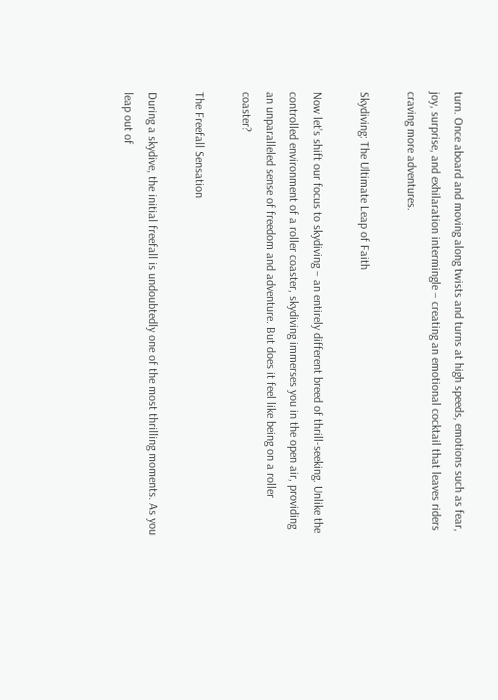turn. Once aboard and moving along twists and turns at high speeds, emotions such as fear, joy, surprise, and exhilaration intermingle – creating an emotional cocktail that leaves riders craving more adventures.

Skydiving: The Ultimate Leap of Faith

Now let’s shift our focus to skydiving – an entirely different breed of thrill-seeking. Unlike the controlled environment of a roller coaster, skydiving immerses you in the open air, providing an unparalleled sense of freedom and adventure. But does it feel like being on a roller coaster?

The Freefall Sensation

During a skydive, the initial freefall is undoubtedly one of the most thrilling moments. As you leap out of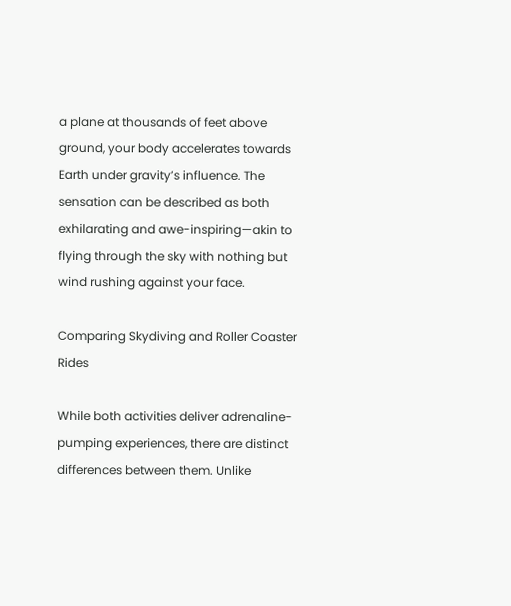a plane at thousands of feet above ground, your body accelerates towards Earth under gravity’s influence. The sensation can be described as both exhilarating and awe-inspiring—akin to flying through the sky with nothing but wind rushing against your face.

Comparing Skydiving and Roller Coaster Rides

While both activities deliver adrenaline-pumping experiences, there are distinct differences between them. Unlike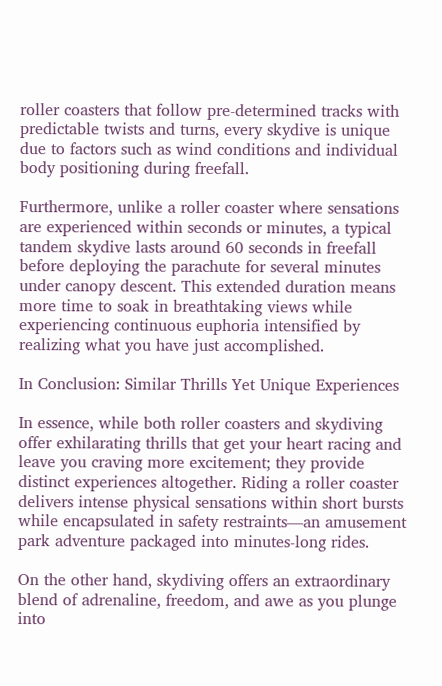roller coasters that follow pre-determined tracks with predictable twists and turns, every skydive is unique due to factors such as wind conditions and individual body positioning during freefall.

Furthermore, unlike a roller coaster where sensations are experienced within seconds or minutes, a typical tandem skydive lasts around 60 seconds in freefall before deploying the parachute for several minutes under canopy descent. This extended duration means more time to soak in breathtaking views while experiencing continuous euphoria intensified by realizing what you have just accomplished.

In Conclusion: Similar Thrills Yet Unique Experiences

In essence, while both roller coasters and skydiving offer exhilarating thrills that get your heart racing and leave you craving more excitement; they provide distinct experiences altogether. Riding a roller coaster delivers intense physical sensations within short bursts while encapsulated in safety restraints—an amusement park adventure packaged into minutes-long rides.

On the other hand, skydiving offers an extraordinary blend of adrenaline, freedom, and awe as you plunge into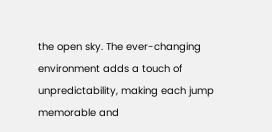the open sky. The ever-changing environment adds a touch of unpredictability, making each jump memorable and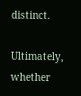distinct.

Ultimately, whether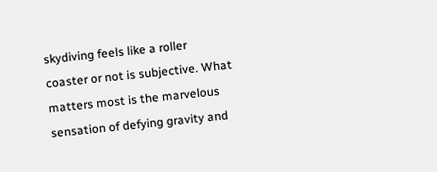skydiving feels like a roller coaster or not is subjective. What matters most is the marvelous sensation of defying gravity and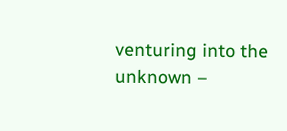venturing into the unknown –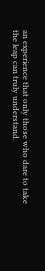an experience that only those who dare to take the leap can truly understand.